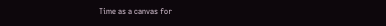Time as a canvas for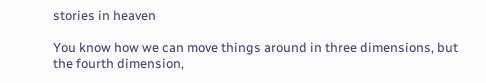stories in heaven

You know how we can move things around in three dimensions, but the fourth dimension,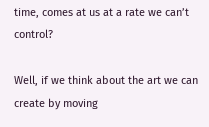time, comes at us at a rate we can’t control?

Well, if we think about the art we can create by moving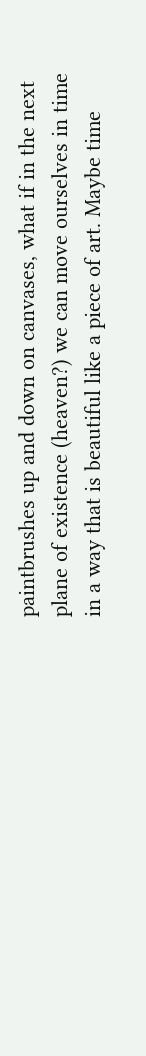paintbrushes up and down on canvases, what if in the next plane of existence (heaven?) we can move ourselves in time in a way that is beautiful like a piece of art. Maybe time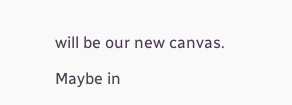will be our new canvas.

Maybe in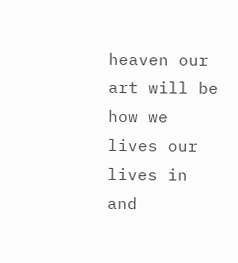heaven our art will be how we lives our lives in and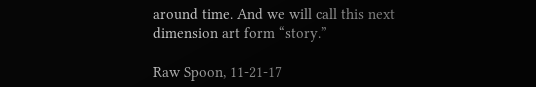around time. And we will call this next dimension art form “story.”

Raw Spoon, 11-21-17